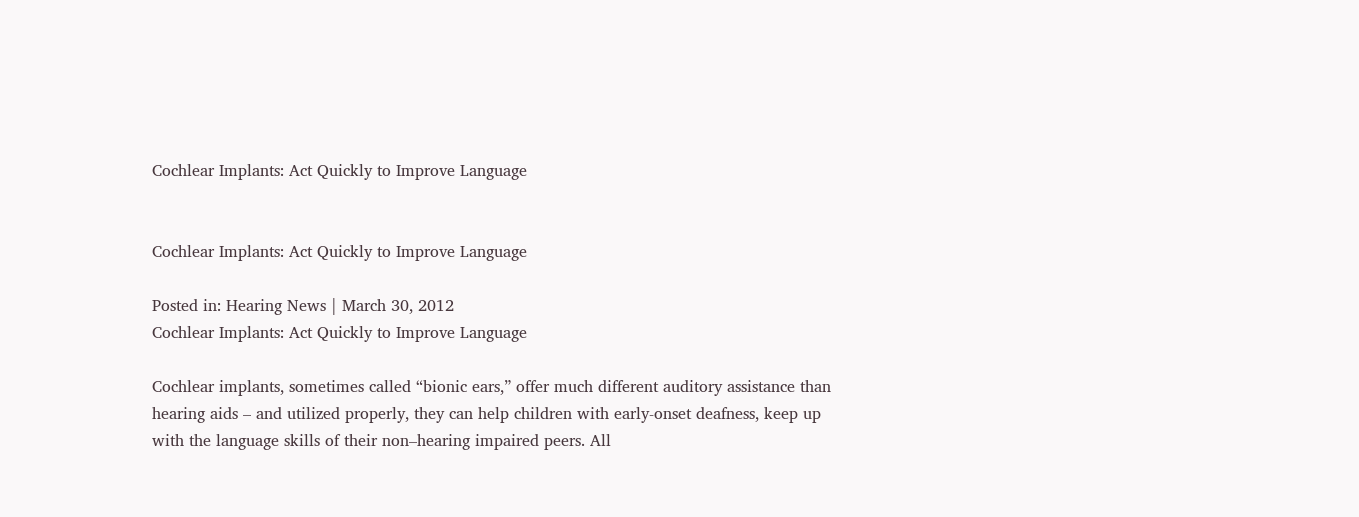Cochlear Implants: Act Quickly to Improve Language


Cochlear Implants: Act Quickly to Improve Language

Posted in: Hearing News | March 30, 2012
Cochlear Implants: Act Quickly to Improve Language

Cochlear implants, sometimes called “bionic ears,” offer much different auditory assistance than hearing aids – and utilized properly, they can help children with early-onset deafness, keep up with the language skills of their non–hearing impaired peers. All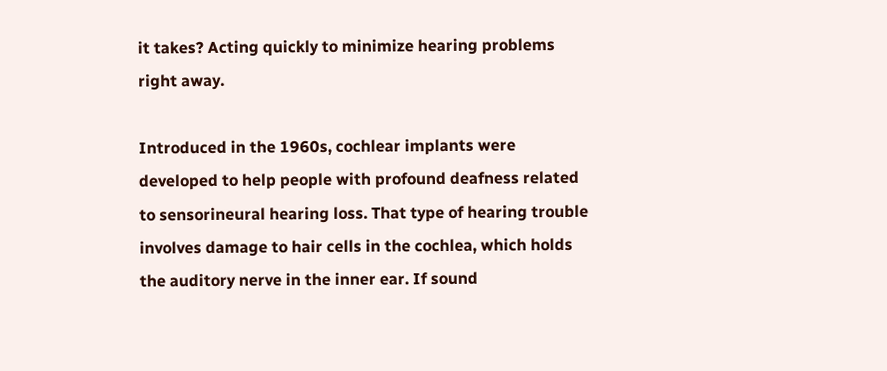it takes? Acting quickly to minimize hearing problems right away.

Introduced in the 1960s, cochlear implants were developed to help people with profound deafness related to sensorineural hearing loss. That type of hearing trouble involves damage to hair cells in the cochlea, which holds the auditory nerve in the inner ear. If sound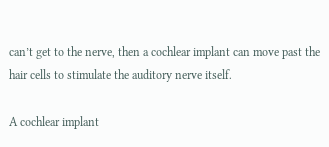can’t get to the nerve, then a cochlear implant can move past the hair cells to stimulate the auditory nerve itself.

A cochlear implant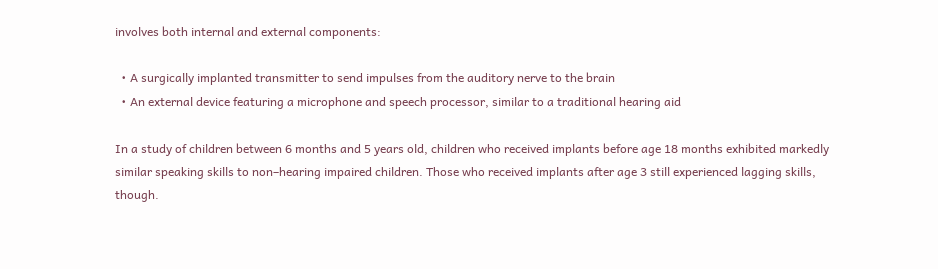involves both internal and external components:

  • A surgically implanted transmitter to send impulses from the auditory nerve to the brain
  • An external device featuring a microphone and speech processor, similar to a traditional hearing aid

In a study of children between 6 months and 5 years old, children who received implants before age 18 months exhibited markedly similar speaking skills to non–hearing impaired children. Those who received implants after age 3 still experienced lagging skills, though.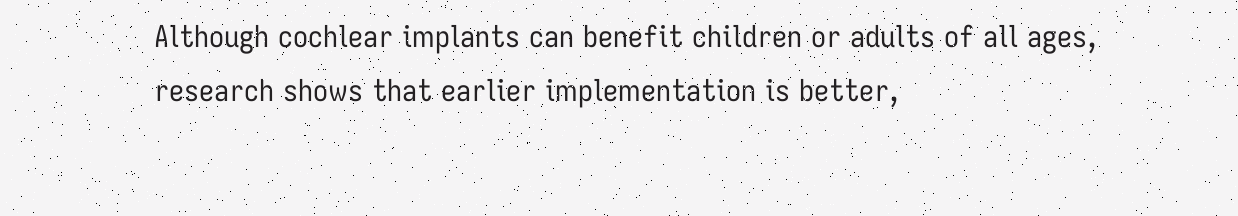Although cochlear implants can benefit children or adults of all ages, research shows that earlier implementation is better,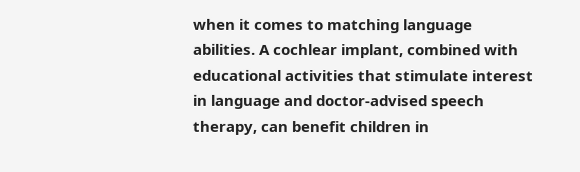when it comes to matching language abilities. A cochlear implant, combined with educational activities that stimulate interest in language and doctor-advised speech therapy, can benefit children in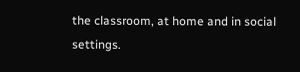the classroom, at home and in social settings.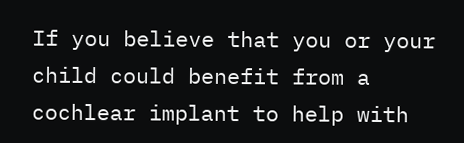If you believe that you or your child could benefit from a cochlear implant to help with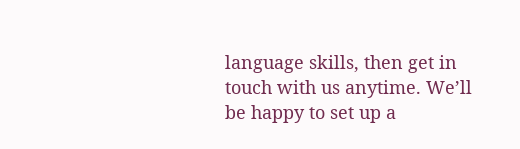language skills, then get in touch with us anytime. We’ll be happy to set up a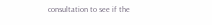consultation to see if the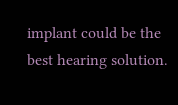implant could be the best hearing solution.